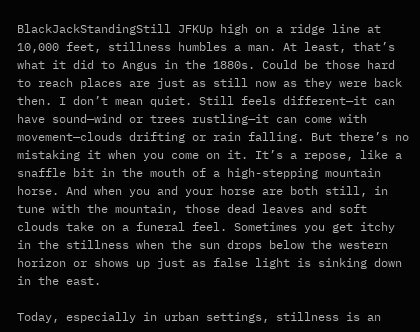BlackJackStandingStill JFKUp high on a ridge line at 10,000 feet, stillness humbles a man. At least, that’s what it did to Angus in the 1880s. Could be those hard to reach places are just as still now as they were back then. I don’t mean quiet. Still feels different—it can have sound—wind or trees rustling—it can come with movement—clouds drifting or rain falling. But there’s no mistaking it when you come on it. It’s a repose, like a snaffle bit in the mouth of a high-stepping mountain horse. And when you and your horse are both still, in tune with the mountain, those dead leaves and soft clouds take on a funeral feel. Sometimes you get itchy in the stillness when the sun drops below the western horizon or shows up just as false light is sinking down in the east.

Today, especially in urban settings, stillness is an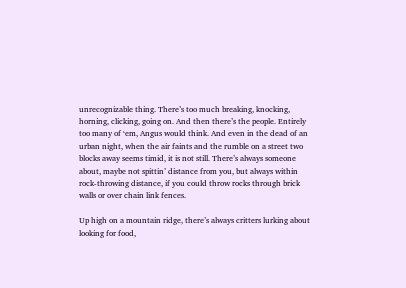unrecognizable thing. There’s too much breaking, knocking, horning, clicking, going on. And then there’s the people. Entirely too many of ‘em, Angus would think. And even in the dead of an urban night, when the air faints and the rumble on a street two blocks away seems timid, it is not still. There’s always someone about, maybe not spittin’ distance from you, but always within rock-throwing distance, if you could throw rocks through brick walls or over chain link fences.

Up high on a mountain ridge, there’s always critters lurking about looking for food,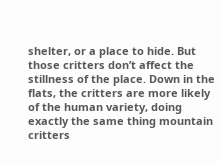shelter, or a place to hide. But those critters don’t affect the stillness of the place. Down in the flats, the critters are more likely of the human variety, doing exactly the same thing mountain critters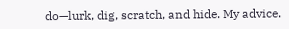do—lurk, dig, scratch, and hide. My advice.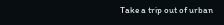Take a trip out of urban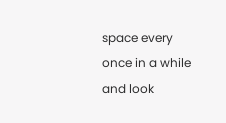space every once in a while and look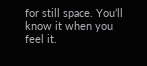for still space. You’ll know it when you feel it.